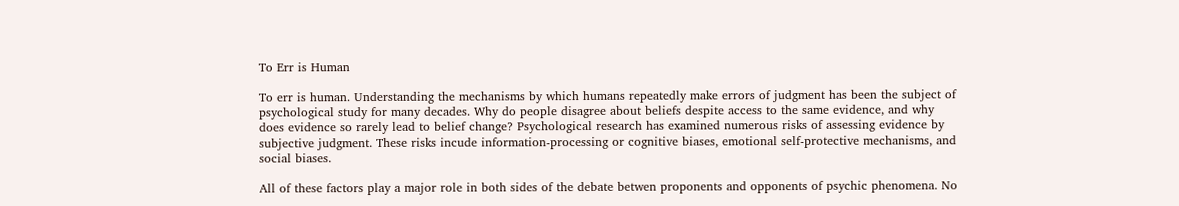To Err is Human

To err is human. Understanding the mechanisms by which humans repeatedly make errors of judgment has been the subject of psychological study for many decades. Why do people disagree about beliefs despite access to the same evidence, and why does evidence so rarely lead to belief change? Psychological research has examined numerous risks of assessing evidence by subjective judgment. These risks incude information-processing or cognitive biases, emotional self-protective mechanisms, and social biases.

All of these factors play a major role in both sides of the debate betwen proponents and opponents of psychic phenomena. No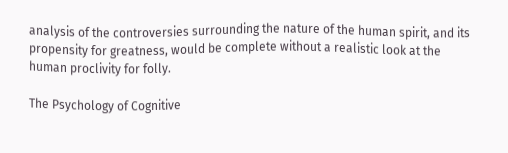analysis of the controversies surrounding the nature of the human spirit, and its propensity for greatness, would be complete without a realistic look at the human proclivity for folly.

The Psychology of Cognitive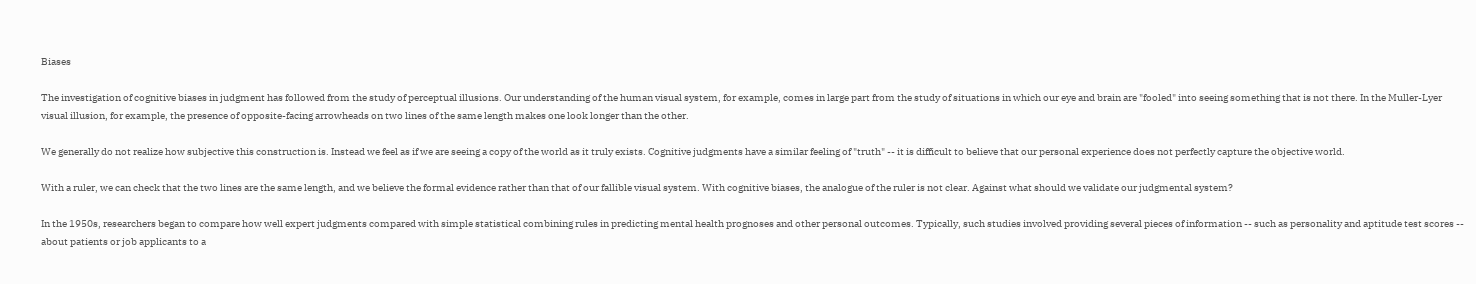Biases

The investigation of cognitive biases in judgment has followed from the study of perceptual illusions. Our understanding of the human visual system, for example, comes in large part from the study of situations in which our eye and brain are "fooled" into seeing something that is not there. In the Muller-Lyer visual illusion, for example, the presence of opposite-facing arrowheads on two lines of the same length makes one look longer than the other.

We generally do not realize how subjective this construction is. Instead we feel as if we are seeing a copy of the world as it truly exists. Cognitive judgments have a similar feeling of "truth" -- it is difficult to believe that our personal experience does not perfectly capture the objective world.

With a ruler, we can check that the two lines are the same length, and we believe the formal evidence rather than that of our fallible visual system. With cognitive biases, the analogue of the ruler is not clear. Against what should we validate our judgmental system?

In the 1950s, researchers began to compare how well expert judgments compared with simple statistical combining rules in predicting mental health prognoses and other personal outcomes. Typically, such studies involved providing several pieces of information -- such as personality and aptitude test scores -- about patients or job applicants to a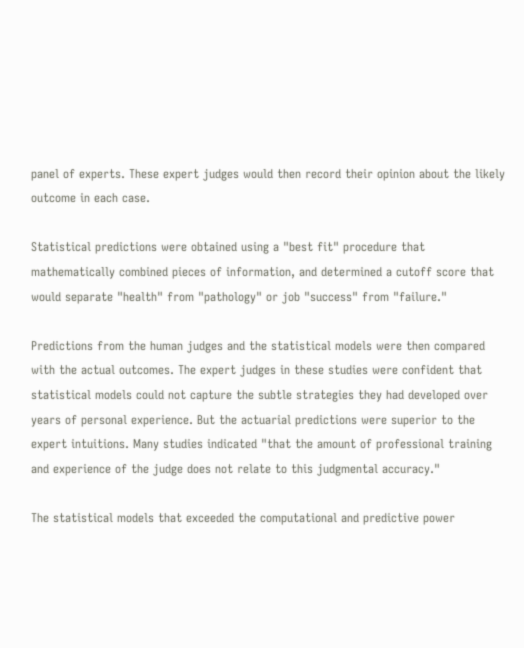panel of experts. These expert judges would then record their opinion about the likely outcome in each case.

Statistical predictions were obtained using a "best fit" procedure that mathematically combined pieces of information, and determined a cutoff score that would separate "health" from "pathology" or job "success" from "failure."

Predictions from the human judges and the statistical models were then compared with the actual outcomes. The expert judges in these studies were confident that statistical models could not capture the subtle strategies they had developed over years of personal experience. But the actuarial predictions were superior to the expert intuitions. Many studies indicated "that the amount of professional training and experience of the judge does not relate to this judgmental accuracy."

The statistical models that exceeded the computational and predictive power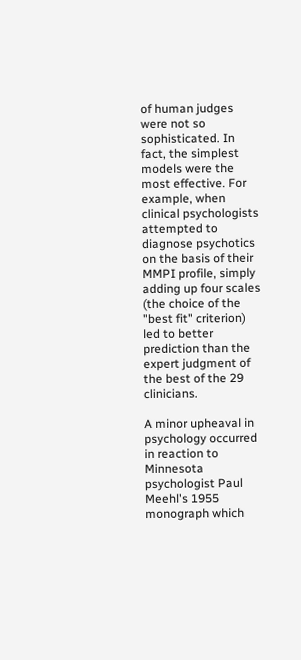of human judges were not so sophisticated. In fact, the simplest models were the most effective. For example, when clinical psychologists attempted to diagnose psychotics on the basis of their MMPI profile, simply adding up four scales (the choice of the "best fit" criterion) led to better prediction than the expert judgment of the best of the 29 clinicians.

A minor upheaval in psychology occurred in reaction to Minnesota psychologist Paul Meehl's 1955 monograph which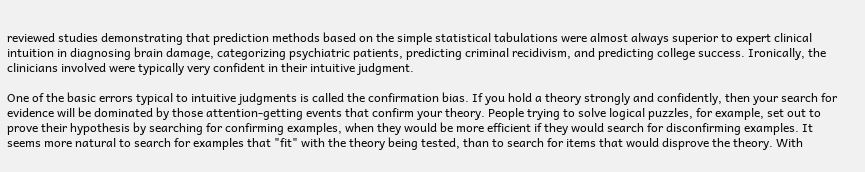reviewed studies demonstrating that prediction methods based on the simple statistical tabulations were almost always superior to expert clinical intuition in diagnosing brain damage, categorizing psychiatric patients, predicting criminal recidivism, and predicting college success. Ironically, the clinicians involved were typically very confident in their intuitive judgment.

One of the basic errors typical to intuitive judgments is called the confirmation bias. If you hold a theory strongly and confidently, then your search for evidence will be dominated by those attention-getting events that confirm your theory. People trying to solve logical puzzles, for example, set out to prove their hypothesis by searching for confirming examples, when they would be more efficient if they would search for disconfirming examples. It seems more natural to search for examples that "fit" with the theory being tested, than to search for items that would disprove the theory. With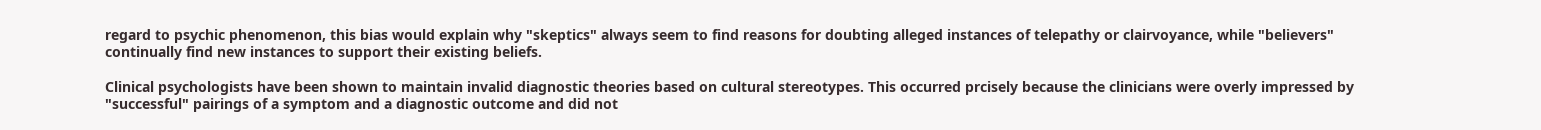regard to psychic phenomenon, this bias would explain why "skeptics" always seem to find reasons for doubting alleged instances of telepathy or clairvoyance, while "believers" continually find new instances to support their existing beliefs.

Clinical psychologists have been shown to maintain invalid diagnostic theories based on cultural stereotypes. This occurred prcisely because the clinicians were overly impressed by "successful" pairings of a symptom and a diagnostic outcome and did not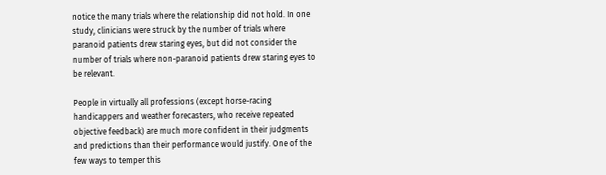notice the many trials where the relationship did not hold. In one study, clinicians were struck by the number of trials where paranoid patients drew staring eyes, but did not consider the number of trials where non-paranoid patients drew staring eyes to be relevant.

People in virtually all professions (except horse-racing handicappers and weather forecasters, who receive repeated objective feedback) are much more confident in their judgments and predictions than their performance would justify. One of the few ways to temper this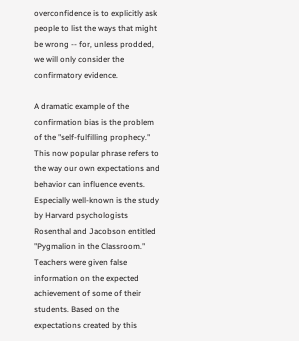overconfidence is to explicitly ask people to list the ways that might be wrong -- for, unless prodded, we will only consider the confirmatory evidence.

A dramatic example of the confirmation bias is the problem of the "self-fulfilling prophecy." This now popular phrase refers to the way our own expectations and behavior can influence events. Especially well-known is the study by Harvard psychologists Rosenthal and Jacobson entitled "Pygmalion in the Classroom." Teachers were given false information on the expected achievement of some of their students. Based on the expectations created by this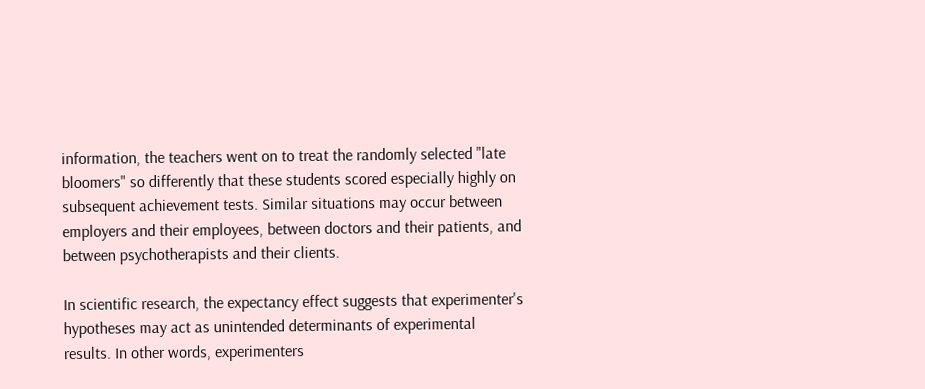information, the teachers went on to treat the randomly selected "late bloomers" so differently that these students scored especially highly on subsequent achievement tests. Similar situations may occur between employers and their employees, between doctors and their patients, and between psychotherapists and their clients.

In scientific research, the expectancy effect suggests that experimenter's hypotheses may act as unintended determinants of experimental results. In other words, experimenters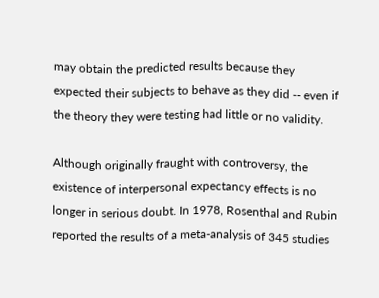may obtain the predicted results because they expected their subjects to behave as they did -- even if the theory they were testing had little or no validity.

Although originally fraught with controversy, the existence of interpersonal expectancy effects is no longer in serious doubt. In 1978, Rosenthal and Rubin reported the results of a meta-analysis of 345 studies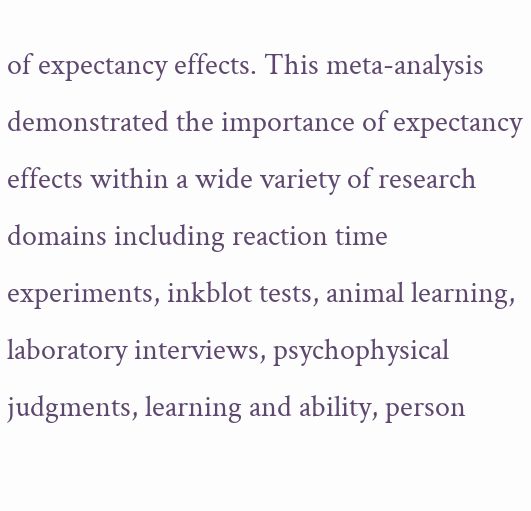of expectancy effects. This meta-analysis demonstrated the importance of expectancy effects within a wide variety of research domains including reaction time experiments, inkblot tests, animal learning, laboratory interviews, psychophysical judgments, learning and ability, person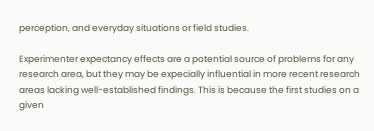perception, and everyday situations or field studies.

Experimenter expectancy effects are a potential source of problems for any research area, but they may be expecially influential in more recent research areas lacking well-established findings. This is because the first studies on a given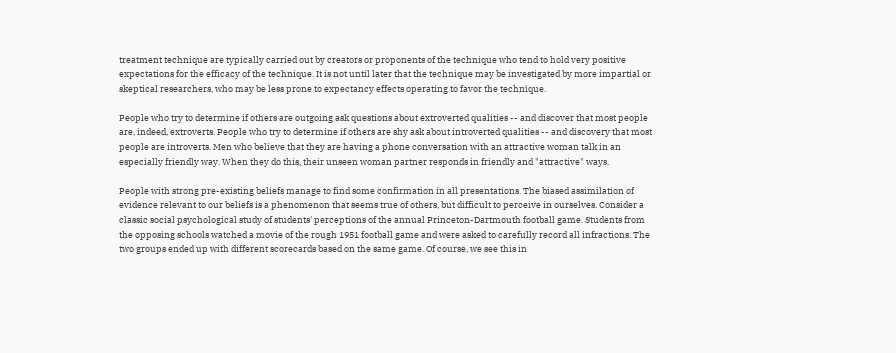treatment technique are typically carried out by creators or proponents of the technique who tend to hold very positive expectations for the efficacy of the technique. It is not until later that the technique may be investigated by more impartial or skeptical researchers, who may be less prone to expectancy effects operating to favor the technique.

People who try to determine if others are outgoing ask questions about extroverted qualities -- and discover that most people are, indeed, extroverts. People who try to determine if others are shy ask about introverted qualities -- and discovery that most people are introverts. Men who believe that they are having a phone conversation with an attractive woman talk in an especially friendly way. When they do this, their unseen woman partner responds in friendly and "attractive" ways.

People with strong pre-existing beliefs manage to find some confirmation in all presentations. The biased assimilation of evidence relevant to our beliefs is a phenomenon that seems true of others, but difficult to perceive in ourselves. Consider a classic social psychological study of students' perceptions of the annual Princeton-Dartmouth football game. Students from the opposing schools watched a movie of the rough 1951 football game and were asked to carefully record all infractions. The two groups ended up with different scorecards based on the same game. Of course, we see this in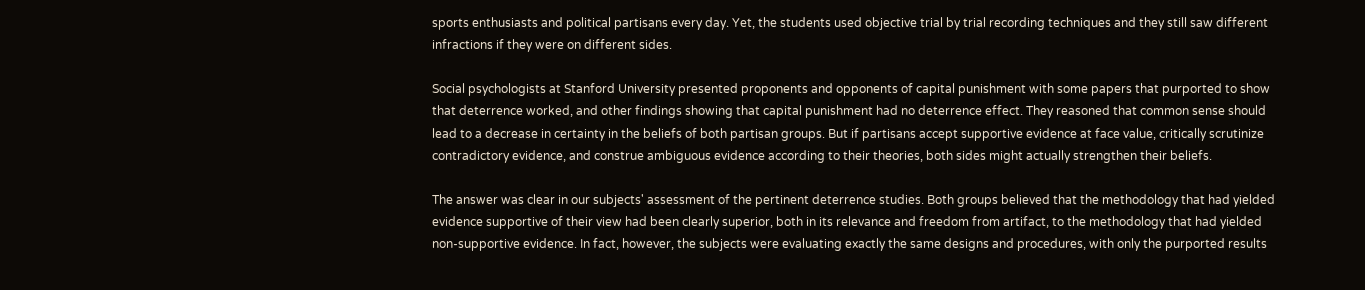sports enthusiasts and political partisans every day. Yet, the students used objective trial by trial recording techniques and they still saw different infractions if they were on different sides.

Social psychologists at Stanford University presented proponents and opponents of capital punishment with some papers that purported to show that deterrence worked, and other findings showing that capital punishment had no deterrence effect. They reasoned that common sense should lead to a decrease in certainty in the beliefs of both partisan groups. But if partisans accept supportive evidence at face value, critically scrutinize contradictory evidence, and construe ambiguous evidence according to their theories, both sides might actually strengthen their beliefs.

The answer was clear in our subjects' assessment of the pertinent deterrence studies. Both groups believed that the methodology that had yielded evidence supportive of their view had been clearly superior, both in its relevance and freedom from artifact, to the methodology that had yielded non-supportive evidence. In fact, however, the subjects were evaluating exactly the same designs and procedures, with only the purported results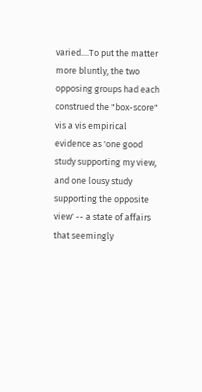varied....To put the matter more bluntly, the two opposing groups had each construed the "box-score" vis a vis empirical evidence as 'one good study supporting my view, and one lousy study supporting the opposite view' -- a state of affairs that seemingly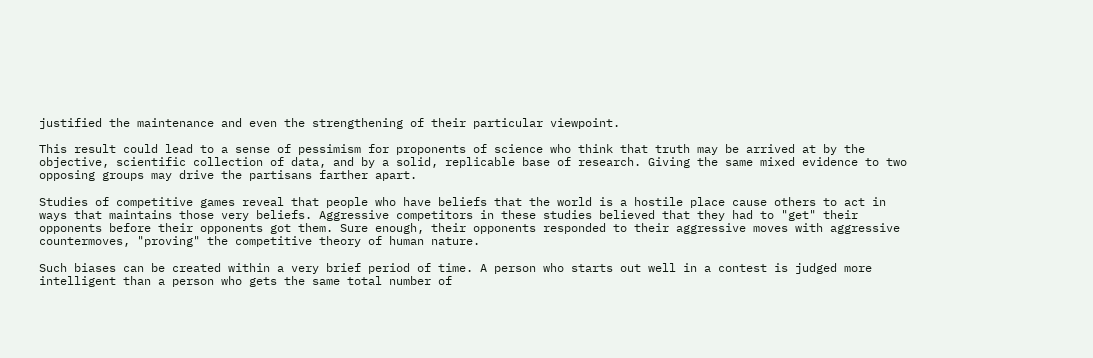justified the maintenance and even the strengthening of their particular viewpoint.

This result could lead to a sense of pessimism for proponents of science who think that truth may be arrived at by the objective, scientific collection of data, and by a solid, replicable base of research. Giving the same mixed evidence to two opposing groups may drive the partisans farther apart.

Studies of competitive games reveal that people who have beliefs that the world is a hostile place cause others to act in ways that maintains those very beliefs. Aggressive competitors in these studies believed that they had to "get" their opponents before their opponents got them. Sure enough, their opponents responded to their aggressive moves with aggressive countermoves, "proving" the competitive theory of human nature.

Such biases can be created within a very brief period of time. A person who starts out well in a contest is judged more intelligent than a person who gets the same total number of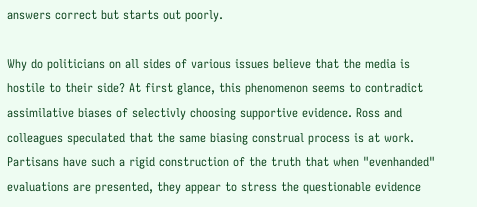answers correct but starts out poorly.

Why do politicians on all sides of various issues believe that the media is hostile to their side? At first glance, this phenomenon seems to contradict assimilative biases of selectivly choosing supportive evidence. Ross and colleagues speculated that the same biasing construal process is at work. Partisans have such a rigid construction of the truth that when "evenhanded" evaluations are presented, they appear to stress the questionable evidence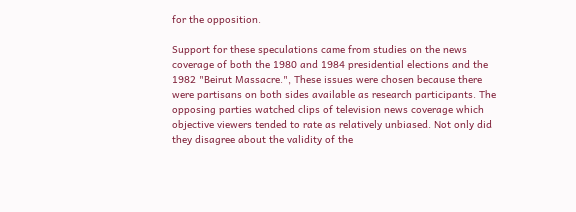for the opposition.

Support for these speculations came from studies on the news coverage of both the 1980 and 1984 presidential elections and the 1982 "Beirut Massacre.", These issues were chosen because there were partisans on both sides available as research participants. The opposing parties watched clips of television news coverage which objective viewers tended to rate as relatively unbiased. Not only did they disagree about the validity of the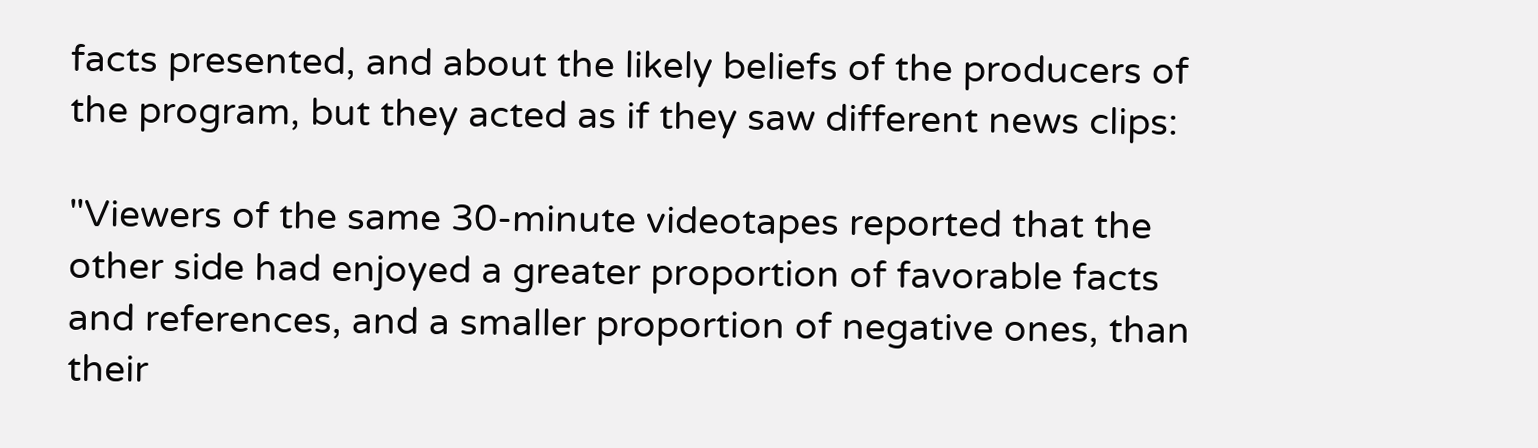facts presented, and about the likely beliefs of the producers of the program, but they acted as if they saw different news clips:

"Viewers of the same 30-minute videotapes reported that the other side had enjoyed a greater proportion of favorable facts and references, and a smaller proportion of negative ones, than their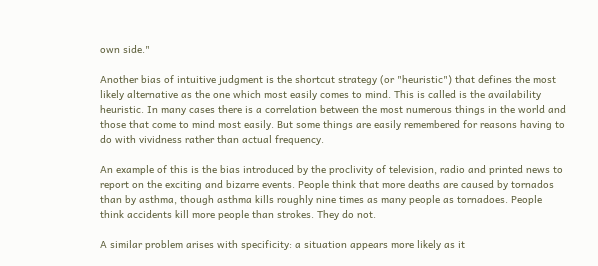own side."

Another bias of intuitive judgment is the shortcut strategy (or "heuristic") that defines the most likely alternative as the one which most easily comes to mind. This is called is the availability heuristic. In many cases there is a correlation between the most numerous things in the world and those that come to mind most easily. But some things are easily remembered for reasons having to do with vividness rather than actual frequency.

An example of this is the bias introduced by the proclivity of television, radio and printed news to report on the exciting and bizarre events. People think that more deaths are caused by tornados than by asthma, though asthma kills roughly nine times as many people as tornadoes. People think accidents kill more people than strokes. They do not.

A similar problem arises with specificity: a situation appears more likely as it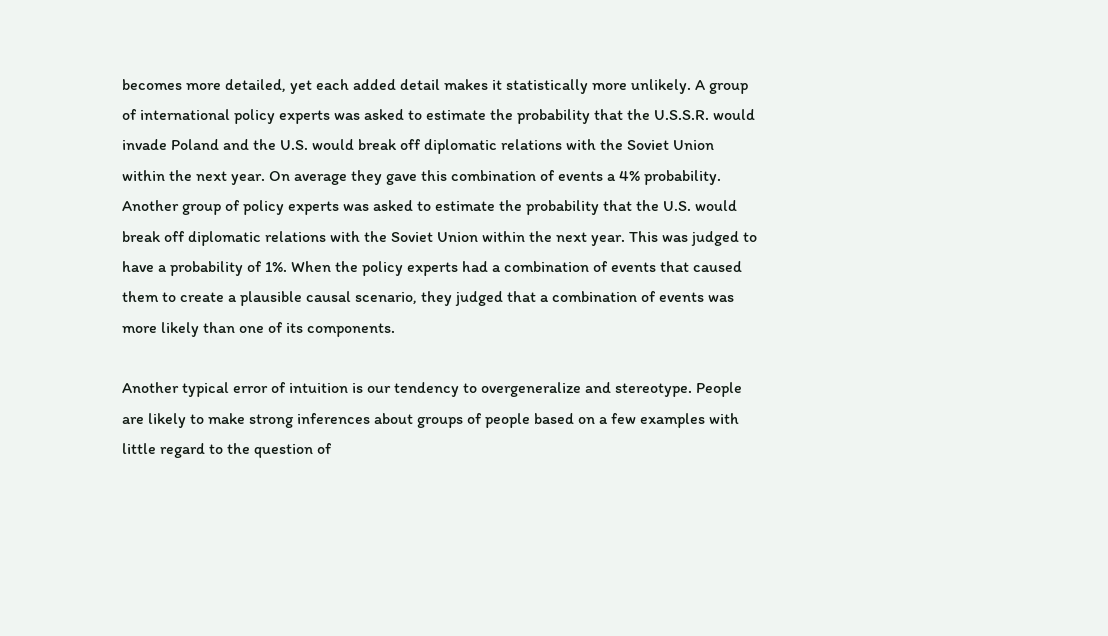becomes more detailed, yet each added detail makes it statistically more unlikely. A group of international policy experts was asked to estimate the probability that the U.S.S.R. would invade Poland and the U.S. would break off diplomatic relations with the Soviet Union within the next year. On average they gave this combination of events a 4% probability. Another group of policy experts was asked to estimate the probability that the U.S. would break off diplomatic relations with the Soviet Union within the next year. This was judged to have a probability of 1%. When the policy experts had a combination of events that caused them to create a plausible causal scenario, they judged that a combination of events was more likely than one of its components.

Another typical error of intuition is our tendency to overgeneralize and stereotype. People are likely to make strong inferences about groups of people based on a few examples with little regard to the question of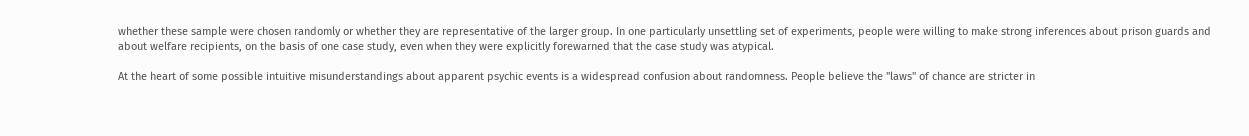whether these sample were chosen randomly or whether they are representative of the larger group. In one particularly unsettling set of experiments, people were willing to make strong inferences about prison guards and about welfare recipients, on the basis of one case study, even when they were explicitly forewarned that the case study was atypical.

At the heart of some possible intuitive misunderstandings about apparent psychic events is a widespread confusion about randomness. People believe the "laws" of chance are stricter in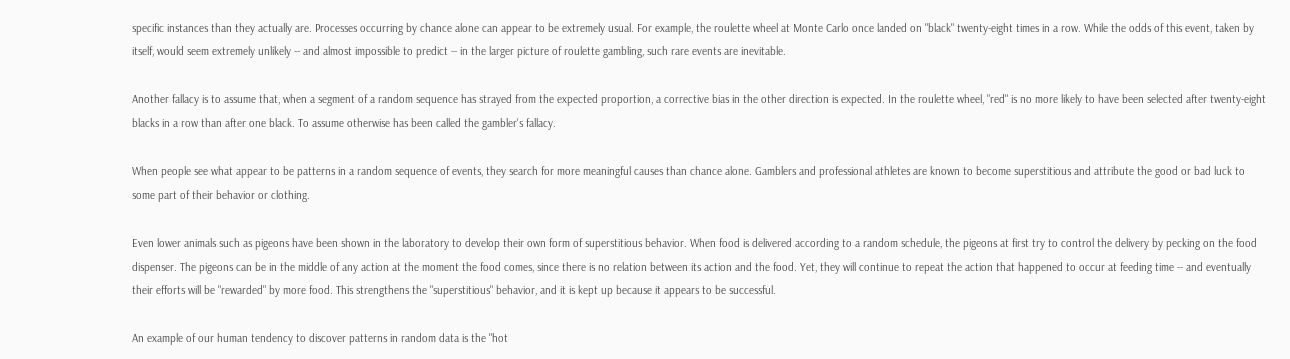specific instances than they actually are. Processes occurring by chance alone can appear to be extremely usual. For example, the roulette wheel at Monte Carlo once landed on "black" twenty-eight times in a row. While the odds of this event, taken by itself, would seem extremely unlikely -- and almost impossible to predict -- in the larger picture of roulette gambling, such rare events are inevitable.

Another fallacy is to assume that, when a segment of a random sequence has strayed from the expected proportion, a corrective bias in the other direction is expected. In the roulette wheel, "red" is no more likely to have been selected after twenty-eight blacks in a row than after one black. To assume otherwise has been called the gambler's fallacy.

When people see what appear to be patterns in a random sequence of events, they search for more meaningful causes than chance alone. Gamblers and professional athletes are known to become superstitious and attribute the good or bad luck to some part of their behavior or clothing.

Even lower animals such as pigeons have been shown in the laboratory to develop their own form of superstitious behavior. When food is delivered according to a random schedule, the pigeons at first try to control the delivery by pecking on the food dispenser. The pigeons can be in the middle of any action at the moment the food comes, since there is no relation between its action and the food. Yet, they will continue to repeat the action that happened to occur at feeding time -- and eventually their efforts will be "rewarded" by more food. This strengthens the "superstitious" behavior, and it is kept up because it appears to be successful.

An example of our human tendency to discover patterns in random data is the "hot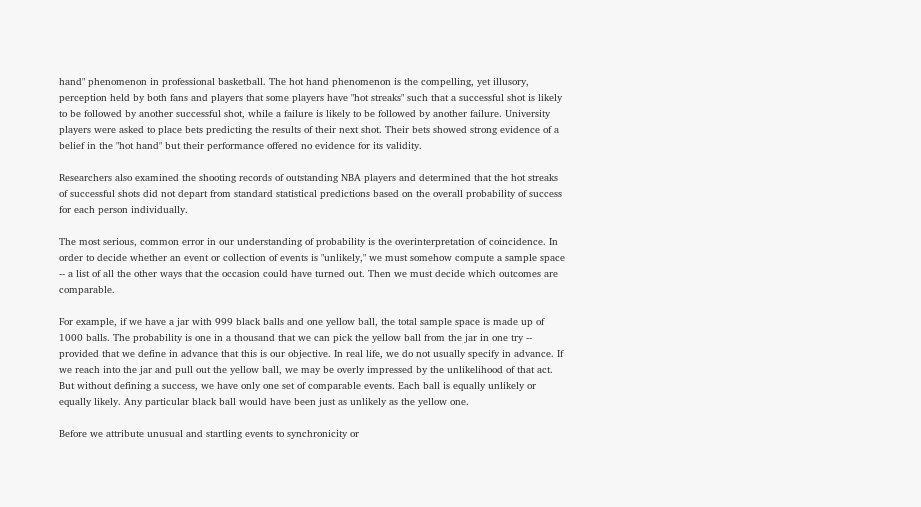hand" phenomenon in professional basketball. The hot hand phenomenon is the compelling, yet illusory, perception held by both fans and players that some players have "hot streaks" such that a successful shot is likely to be followed by another successful shot, while a failure is likely to be followed by another failure. University players were asked to place bets predicting the results of their next shot. Their bets showed strong evidence of a belief in the "hot hand" but their performance offered no evidence for its validity.

Researchers also examined the shooting records of outstanding NBA players and determined that the hot streaks of successful shots did not depart from standard statistical predictions based on the overall probability of success for each person individually.

The most serious, common error in our understanding of probability is the overinterpretation of coincidence. In order to decide whether an event or collection of events is "unlikely," we must somehow compute a sample space -- a list of all the other ways that the occasion could have turned out. Then we must decide which outcomes are comparable.

For example, if we have a jar with 999 black balls and one yellow ball, the total sample space is made up of 1000 balls. The probability is one in a thousand that we can pick the yellow ball from the jar in one try -- provided that we define in advance that this is our objective. In real life, we do not usually specify in advance. If we reach into the jar and pull out the yellow ball, we may be overly impressed by the unlikelihood of that act. But without defining a success, we have only one set of comparable events. Each ball is equally unlikely or equally likely. Any particular black ball would have been just as unlikely as the yellow one.

Before we attribute unusual and startling events to synchronicity or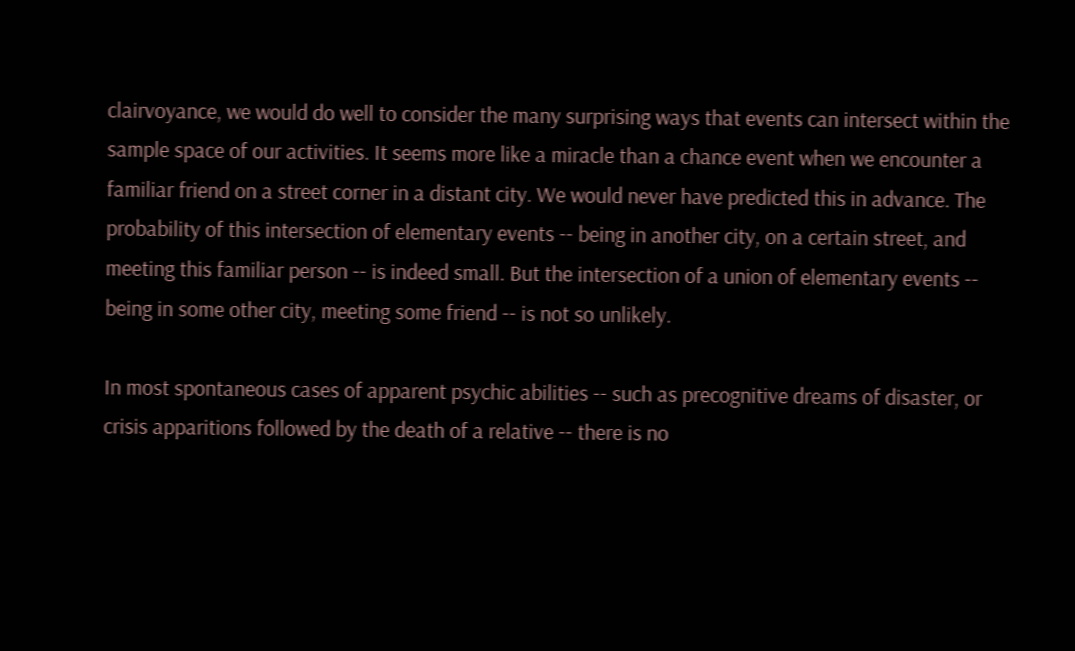clairvoyance, we would do well to consider the many surprising ways that events can intersect within the sample space of our activities. It seems more like a miracle than a chance event when we encounter a familiar friend on a street corner in a distant city. We would never have predicted this in advance. The probability of this intersection of elementary events -- being in another city, on a certain street, and meeting this familiar person -- is indeed small. But the intersection of a union of elementary events -- being in some other city, meeting some friend -- is not so unlikely.

In most spontaneous cases of apparent psychic abilities -- such as precognitive dreams of disaster, or crisis apparitions followed by the death of a relative -- there is no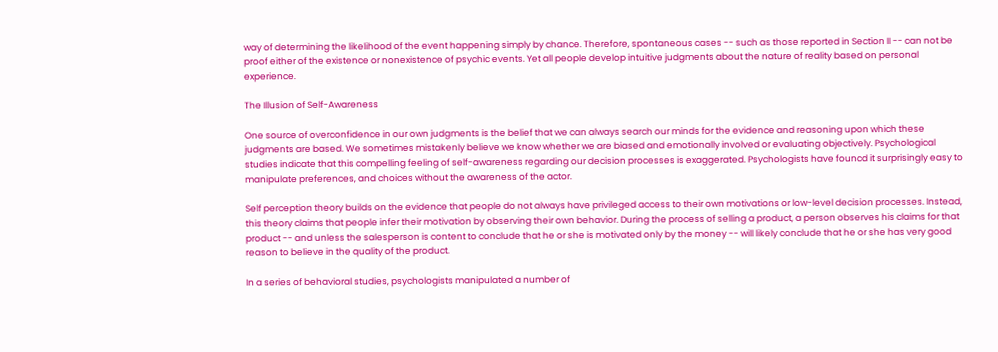way of determining the likelihood of the event happening simply by chance. Therefore, spontaneous cases -- such as those reported in Section II -- can not be proof either of the existence or nonexistence of psychic events. Yet all people develop intuitive judgments about the nature of reality based on personal experience.

The Illusion of Self-Awareness

One source of overconfidence in our own judgments is the belief that we can always search our minds for the evidence and reasoning upon which these judgments are based. We sometimes mistakenly believe we know whether we are biased and emotionally involved or evaluating objectively. Psychological studies indicate that this compelling feeling of self-awareness regarding our decision processes is exaggerated. Psychologists have founcd it surprisingly easy to manipulate preferences, and choices without the awareness of the actor.

Self perception theory builds on the evidence that people do not always have privileged access to their own motivations or low-level decision processes. Instead, this theory claims that people infer their motivation by observing their own behavior. During the process of selling a product, a person observes his claims for that product -- and unless the salesperson is content to conclude that he or she is motivated only by the money -- will likely conclude that he or she has very good reason to believe in the quality of the product.

In a series of behavioral studies, psychologists manipulated a number of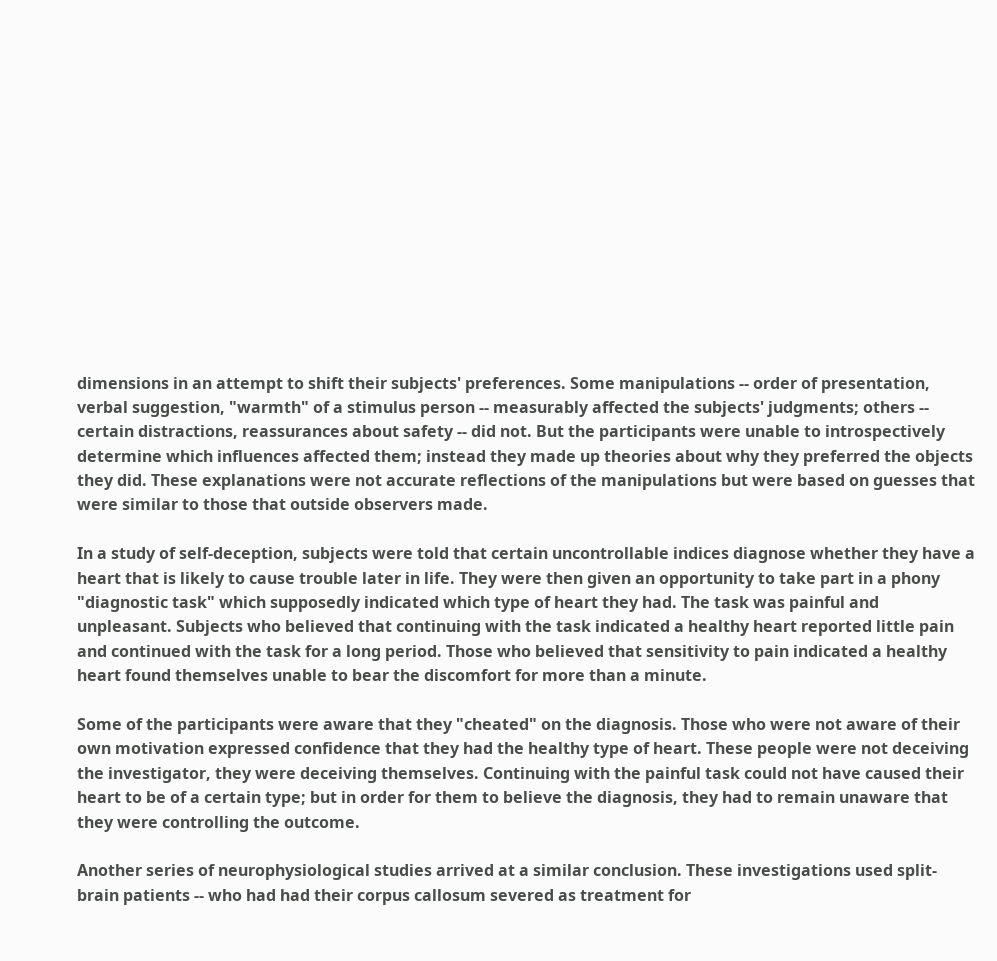dimensions in an attempt to shift their subjects' preferences. Some manipulations -- order of presentation, verbal suggestion, "warmth" of a stimulus person -- measurably affected the subjects' judgments; others -- certain distractions, reassurances about safety -- did not. But the participants were unable to introspectively determine which influences affected them; instead they made up theories about why they preferred the objects they did. These explanations were not accurate reflections of the manipulations but were based on guesses that were similar to those that outside observers made.

In a study of self-deception, subjects were told that certain uncontrollable indices diagnose whether they have a heart that is likely to cause trouble later in life. They were then given an opportunity to take part in a phony "diagnostic task" which supposedly indicated which type of heart they had. The task was painful and unpleasant. Subjects who believed that continuing with the task indicated a healthy heart reported little pain and continued with the task for a long period. Those who believed that sensitivity to pain indicated a healthy heart found themselves unable to bear the discomfort for more than a minute.

Some of the participants were aware that they "cheated" on the diagnosis. Those who were not aware of their own motivation expressed confidence that they had the healthy type of heart. These people were not deceiving the investigator, they were deceiving themselves. Continuing with the painful task could not have caused their heart to be of a certain type; but in order for them to believe the diagnosis, they had to remain unaware that they were controlling the outcome.

Another series of neurophysiological studies arrived at a similar conclusion. These investigations used split-brain patients -- who had had their corpus callosum severed as treatment for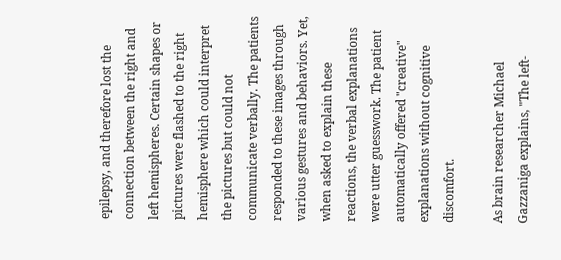epilepsy, and therefore lost the connection between the right and left hemispheres. Certain shapes or pictures were flashed to the right hemisphere which could interpret the pictures but could not communicate verbally. The patients responded to these images through various gestures and behaviors. Yet, when asked to explain these reactions, the verbal explanations were utter guesswork. The patient automatically offered "creative" explanations without cognitive discomfort.

As brain researcher Michael Gazzaniga explains, "The left-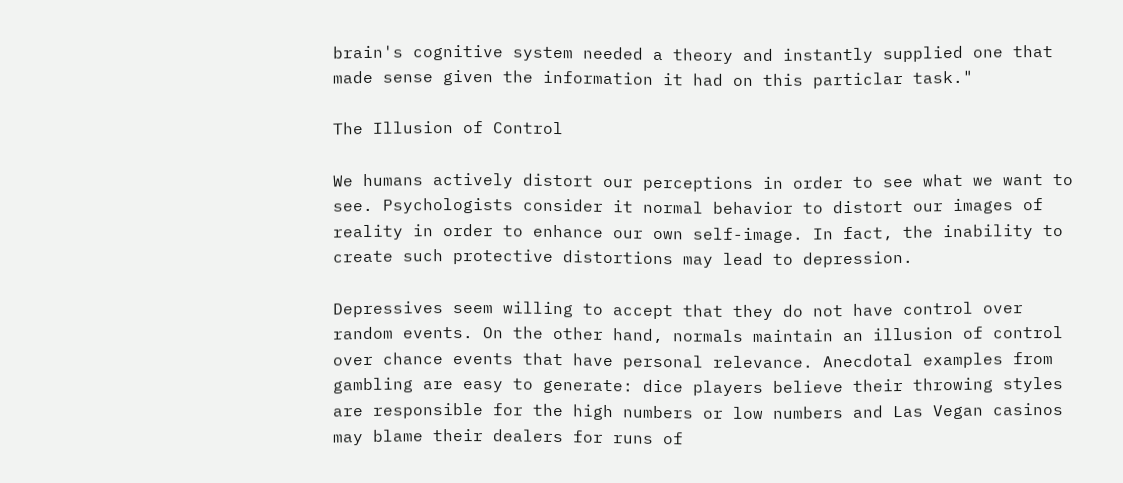brain's cognitive system needed a theory and instantly supplied one that made sense given the information it had on this particlar task."

The Illusion of Control

We humans actively distort our perceptions in order to see what we want to see. Psychologists consider it normal behavior to distort our images of reality in order to enhance our own self-image. In fact, the inability to create such protective distortions may lead to depression.

Depressives seem willing to accept that they do not have control over random events. On the other hand, normals maintain an illusion of control over chance events that have personal relevance. Anecdotal examples from gambling are easy to generate: dice players believe their throwing styles are responsible for the high numbers or low numbers and Las Vegan casinos may blame their dealers for runs of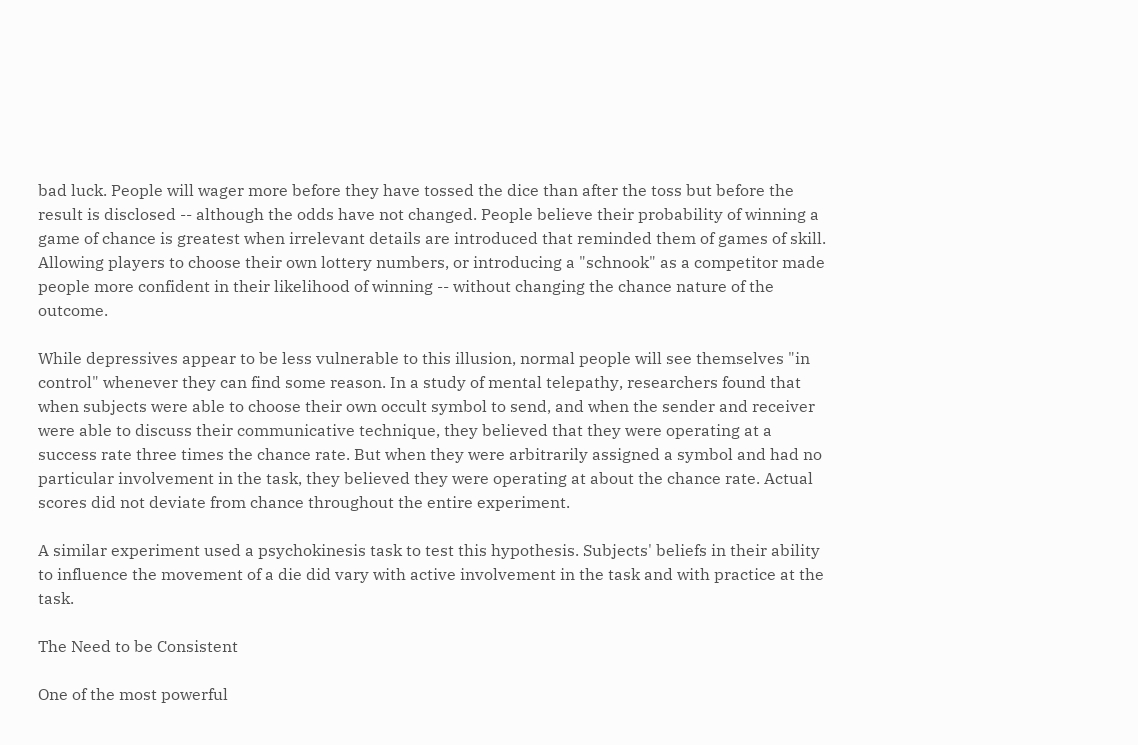bad luck. People will wager more before they have tossed the dice than after the toss but before the result is disclosed -- although the odds have not changed. People believe their probability of winning a game of chance is greatest when irrelevant details are introduced that reminded them of games of skill. Allowing players to choose their own lottery numbers, or introducing a "schnook" as a competitor made people more confident in their likelihood of winning -- without changing the chance nature of the outcome.

While depressives appear to be less vulnerable to this illusion, normal people will see themselves "in control" whenever they can find some reason. In a study of mental telepathy, researchers found that when subjects were able to choose their own occult symbol to send, and when the sender and receiver were able to discuss their communicative technique, they believed that they were operating at a success rate three times the chance rate. But when they were arbitrarily assigned a symbol and had no particular involvement in the task, they believed they were operating at about the chance rate. Actual scores did not deviate from chance throughout the entire experiment.

A similar experiment used a psychokinesis task to test this hypothesis. Subjects' beliefs in their ability to influence the movement of a die did vary with active involvement in the task and with practice at the task.

The Need to be Consistent

One of the most powerful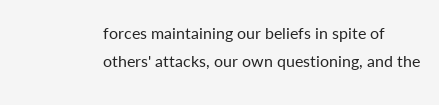forces maintaining our beliefs in spite of others' attacks, our own questioning, and the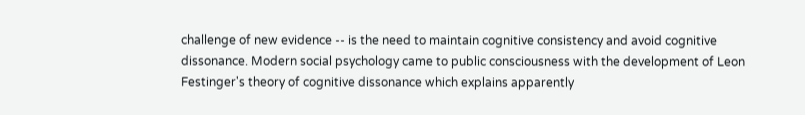challenge of new evidence -- is the need to maintain cognitive consistency and avoid cognitive dissonance. Modern social psychology came to public consciousness with the development of Leon Festinger's theory of cognitive dissonance which explains apparently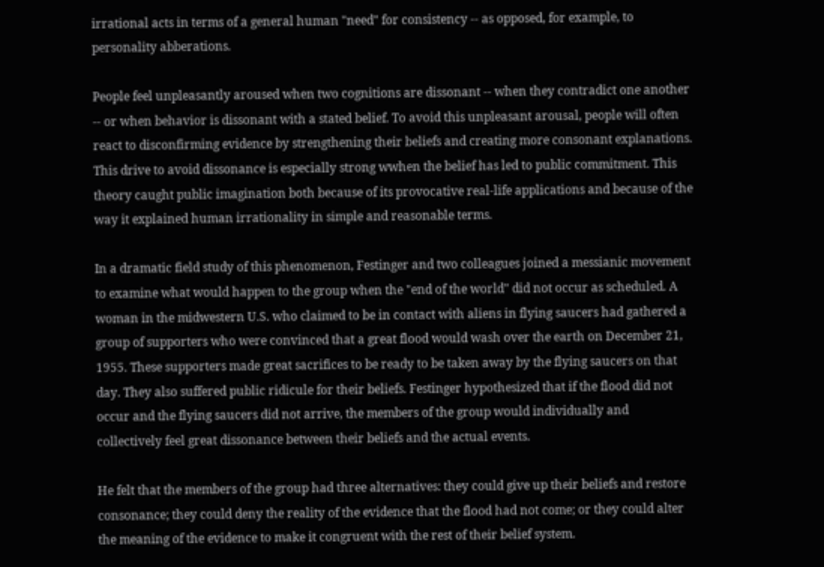irrational acts in terms of a general human "need" for consistency -- as opposed, for example, to personality abberations.

People feel unpleasantly aroused when two cognitions are dissonant -- when they contradict one another -- or when behavior is dissonant with a stated belief. To avoid this unpleasant arousal, people will often react to disconfirming evidence by strengthening their beliefs and creating more consonant explanations. This drive to avoid dissonance is especially strong wwhen the belief has led to public commitment. This theory caught public imagination both because of its provocative real-life applications and because of the way it explained human irrationality in simple and reasonable terms.

In a dramatic field study of this phenomenon, Festinger and two colleagues joined a messianic movement to examine what would happen to the group when the "end of the world" did not occur as scheduled. A woman in the midwestern U.S. who claimed to be in contact with aliens in flying saucers had gathered a group of supporters who were convinced that a great flood would wash over the earth on December 21, 1955. These supporters made great sacrifices to be ready to be taken away by the flying saucers on that day. They also suffered public ridicule for their beliefs. Festinger hypothesized that if the flood did not occur and the flying saucers did not arrive, the members of the group would individually and collectively feel great dissonance between their beliefs and the actual events.

He felt that the members of the group had three alternatives: they could give up their beliefs and restore consonance; they could deny the reality of the evidence that the flood had not come; or they could alter the meaning of the evidence to make it congruent with the rest of their belief system.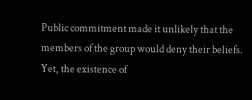Public commitment made it unlikely that the members of the group would deny their beliefs. Yet, the existence of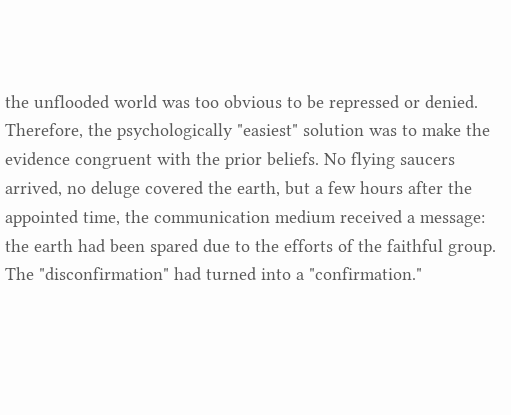the unflooded world was too obvious to be repressed or denied. Therefore, the psychologically "easiest" solution was to make the evidence congruent with the prior beliefs. No flying saucers arrived, no deluge covered the earth, but a few hours after the appointed time, the communication medium received a message: the earth had been spared due to the efforts of the faithful group. The "disconfirmation" had turned into a "confirmation."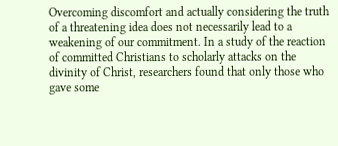Overcoming discomfort and actually considering the truth of a threatening idea does not necessarily lead to a weakening of our commitment. In a study of the reaction of committed Christians to scholarly attacks on the divinity of Christ, researchers found that only those who gave some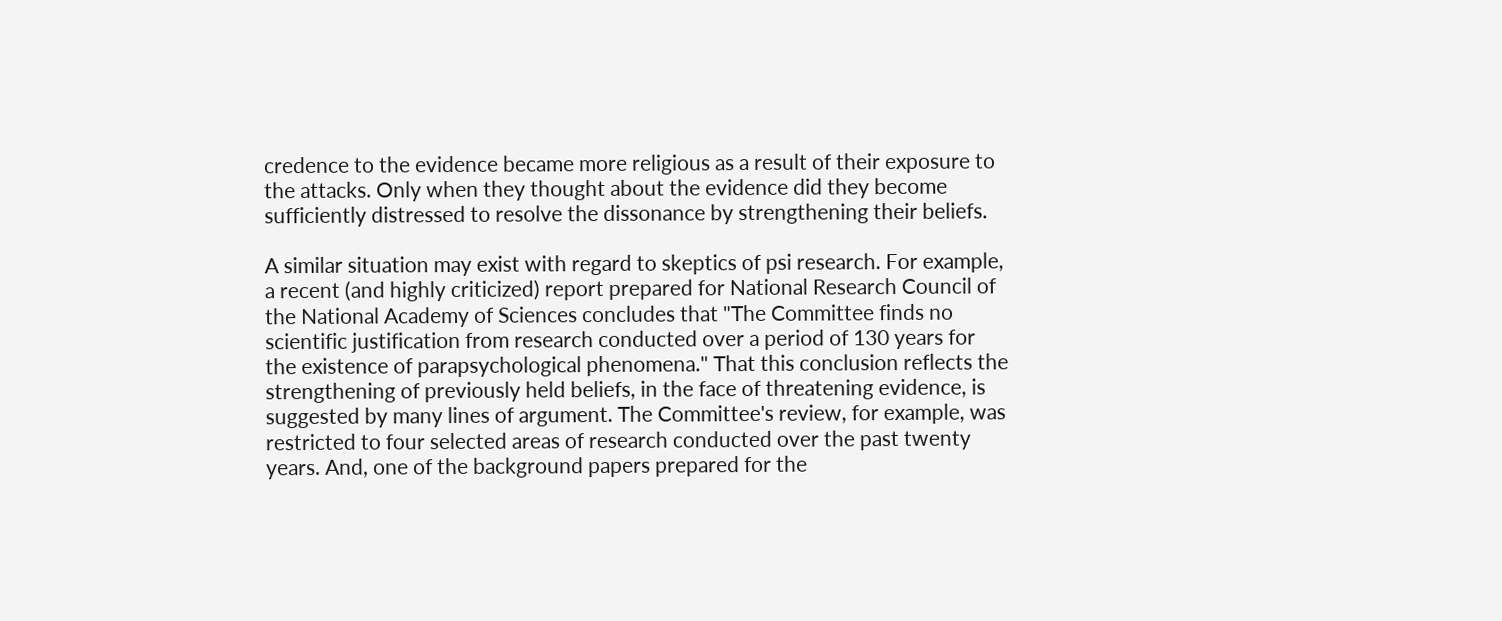credence to the evidence became more religious as a result of their exposure to the attacks. Only when they thought about the evidence did they become sufficiently distressed to resolve the dissonance by strengthening their beliefs.

A similar situation may exist with regard to skeptics of psi research. For example, a recent (and highly criticized) report prepared for National Research Council of the National Academy of Sciences concludes that "The Committee finds no scientific justification from research conducted over a period of 130 years for the existence of parapsychological phenomena." That this conclusion reflects the strengthening of previously held beliefs, in the face of threatening evidence, is suggested by many lines of argument. The Committee's review, for example, was restricted to four selected areas of research conducted over the past twenty years. And, one of the background papers prepared for the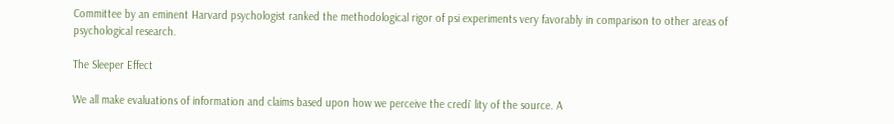Committee by an eminent Harvard psychologist ranked the methodological rigor of psi experiments very favorably in comparison to other areas of psychological research.

The Sleeper Effect

We all make evaluations of information and claims based upon how we perceive the credi` lity of the source. A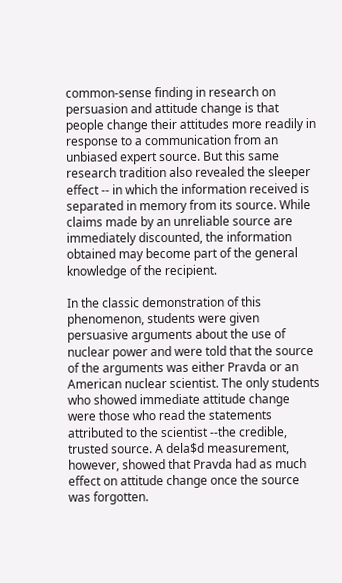common-sense finding in research on persuasion and attitude change is that people change their attitudes more readily in response to a communication from an unbiased expert source. But this same research tradition also revealed the sleeper effect -- in which the information received is separated in memory from its source. While claims made by an unreliable source are immediately discounted, the information obtained may become part of the general knowledge of the recipient.

In the classic demonstration of this phenomenon, students were given persuasive arguments about the use of nuclear power and were told that the source of the arguments was either Pravda or an American nuclear scientist. The only students who showed immediate attitude change were those who read the statements attributed to the scientist --the credible, trusted source. A dela$d measurement, however, showed that Pravda had as much effect on attitude change once the source was forgotten.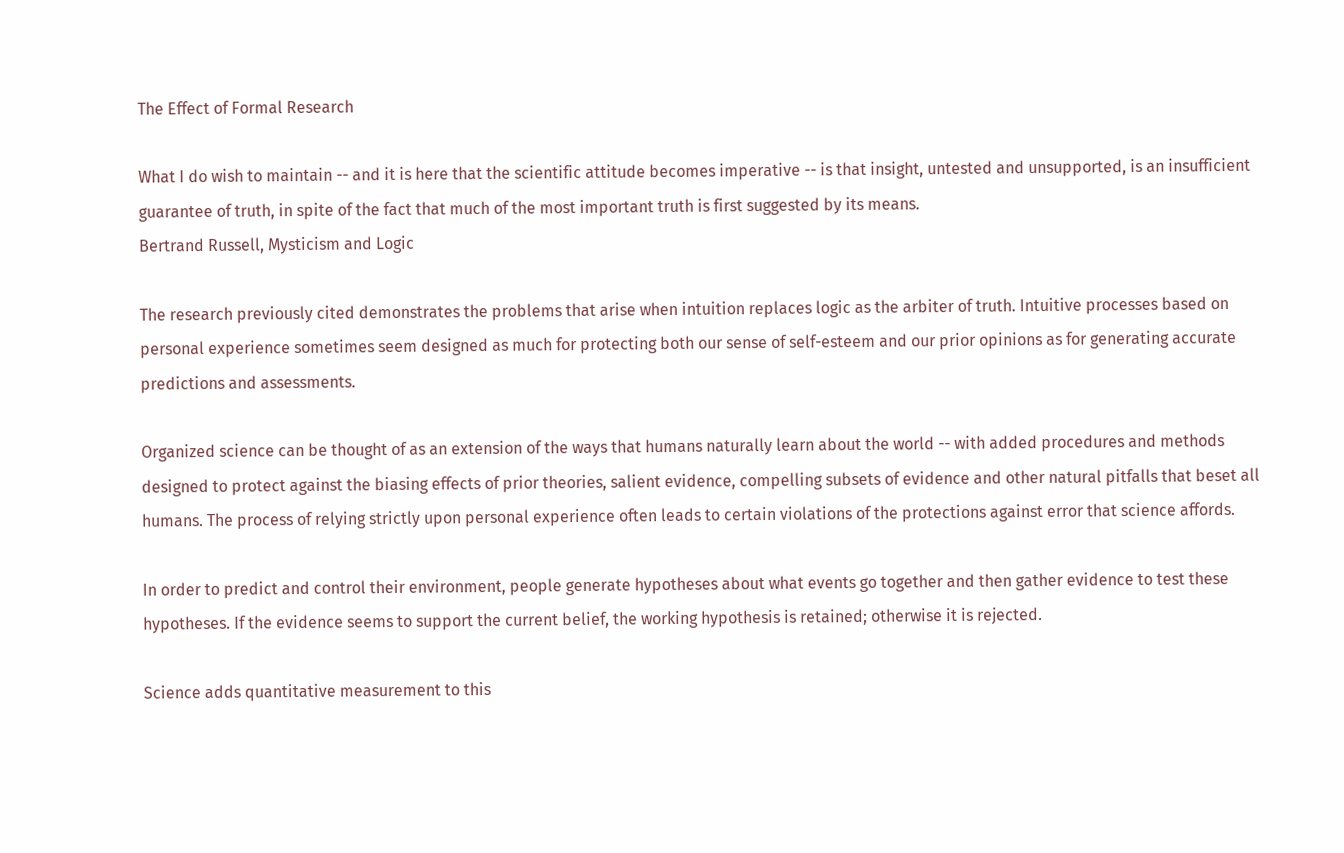The Effect of Formal Research

What I do wish to maintain -- and it is here that the scientific attitude becomes imperative -- is that insight, untested and unsupported, is an insufficient guarantee of truth, in spite of the fact that much of the most important truth is first suggested by its means.
Bertrand Russell, Mysticism and Logic

The research previously cited demonstrates the problems that arise when intuition replaces logic as the arbiter of truth. Intuitive processes based on personal experience sometimes seem designed as much for protecting both our sense of self-esteem and our prior opinions as for generating accurate predictions and assessments.

Organized science can be thought of as an extension of the ways that humans naturally learn about the world -- with added procedures and methods designed to protect against the biasing effects of prior theories, salient evidence, compelling subsets of evidence and other natural pitfalls that beset all humans. The process of relying strictly upon personal experience often leads to certain violations of the protections against error that science affords.

In order to predict and control their environment, people generate hypotheses about what events go together and then gather evidence to test these hypotheses. If the evidence seems to support the current belief, the working hypothesis is retained; otherwise it is rejected.

Science adds quantitative measurement to this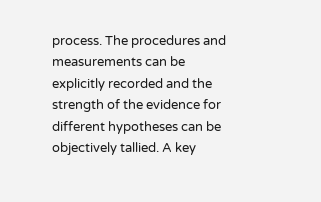process. The procedures and measurements can be explicitly recorded and the strength of the evidence for different hypotheses can be objectively tallied. A key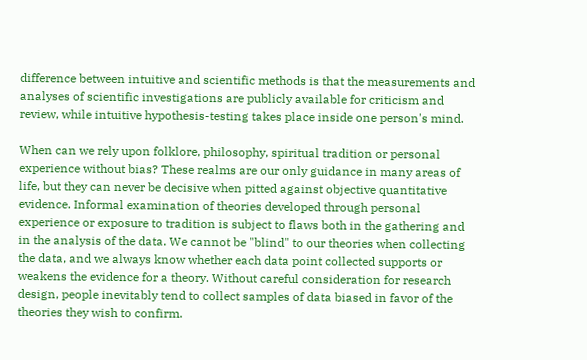difference between intuitive and scientific methods is that the measurements and analyses of scientific investigations are publicly available for criticism and review, while intuitive hypothesis-testing takes place inside one person's mind.

When can we rely upon folklore, philosophy, spiritual tradition or personal experience without bias? These realms are our only guidance in many areas of life, but they can never be decisive when pitted against objective quantitative evidence. Informal examination of theories developed through personal experience or exposure to tradition is subject to flaws both in the gathering and in the analysis of the data. We cannot be "blind" to our theories when collecting the data, and we always know whether each data point collected supports or weakens the evidence for a theory. Without careful consideration for research design, people inevitably tend to collect samples of data biased in favor of the theories they wish to confirm.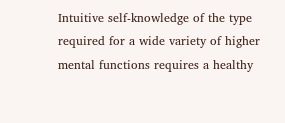Intuitive self-knowledge of the type required for a wide variety of higher mental functions requires a healthy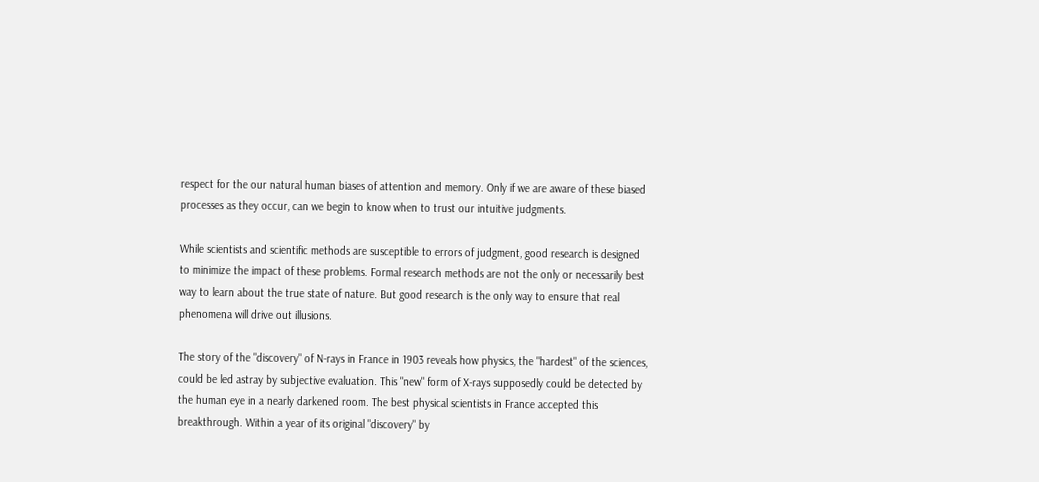respect for the our natural human biases of attention and memory. Only if we are aware of these biased processes as they occur, can we begin to know when to trust our intuitive judgments.

While scientists and scientific methods are susceptible to errors of judgment, good research is designed to minimize the impact of these problems. Formal research methods are not the only or necessarily best way to learn about the true state of nature. But good research is the only way to ensure that real phenomena will drive out illusions.

The story of the "discovery" of N-rays in France in 1903 reveals how physics, the "hardest" of the sciences, could be led astray by subjective evaluation. This "new" form of X-rays supposedly could be detected by the human eye in a nearly darkened room. The best physical scientists in France accepted this breakthrough. Within a year of its original "discovery" by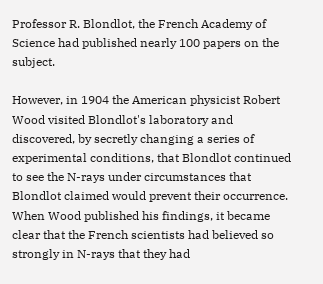Professor R. Blondlot, the French Academy of Science had published nearly 100 papers on the subject.

However, in 1904 the American physicist Robert Wood visited Blondlot's laboratory and discovered, by secretly changing a series of experimental conditions, that Blondlot continued to see the N-rays under circumstances that Blondlot claimed would prevent their occurrence. When Wood published his findings, it became clear that the French scientists had believed so strongly in N-rays that they had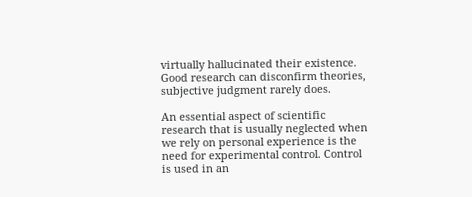virtually hallucinated their existence. Good research can disconfirm theories, subjective judgment rarely does.

An essential aspect of scientific research that is usually neglected when we rely on personal experience is the need for experimental control. Control is used in an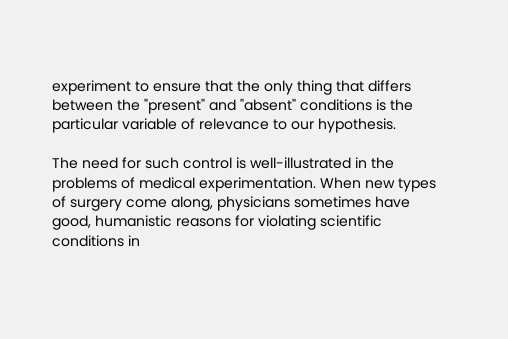experiment to ensure that the only thing that differs between the "present" and "absent" conditions is the particular variable of relevance to our hypothesis.

The need for such control is well-illustrated in the problems of medical experimentation. When new types of surgery come along, physicians sometimes have good, humanistic reasons for violating scientific conditions in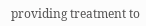providing treatment to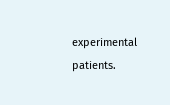experimental patients.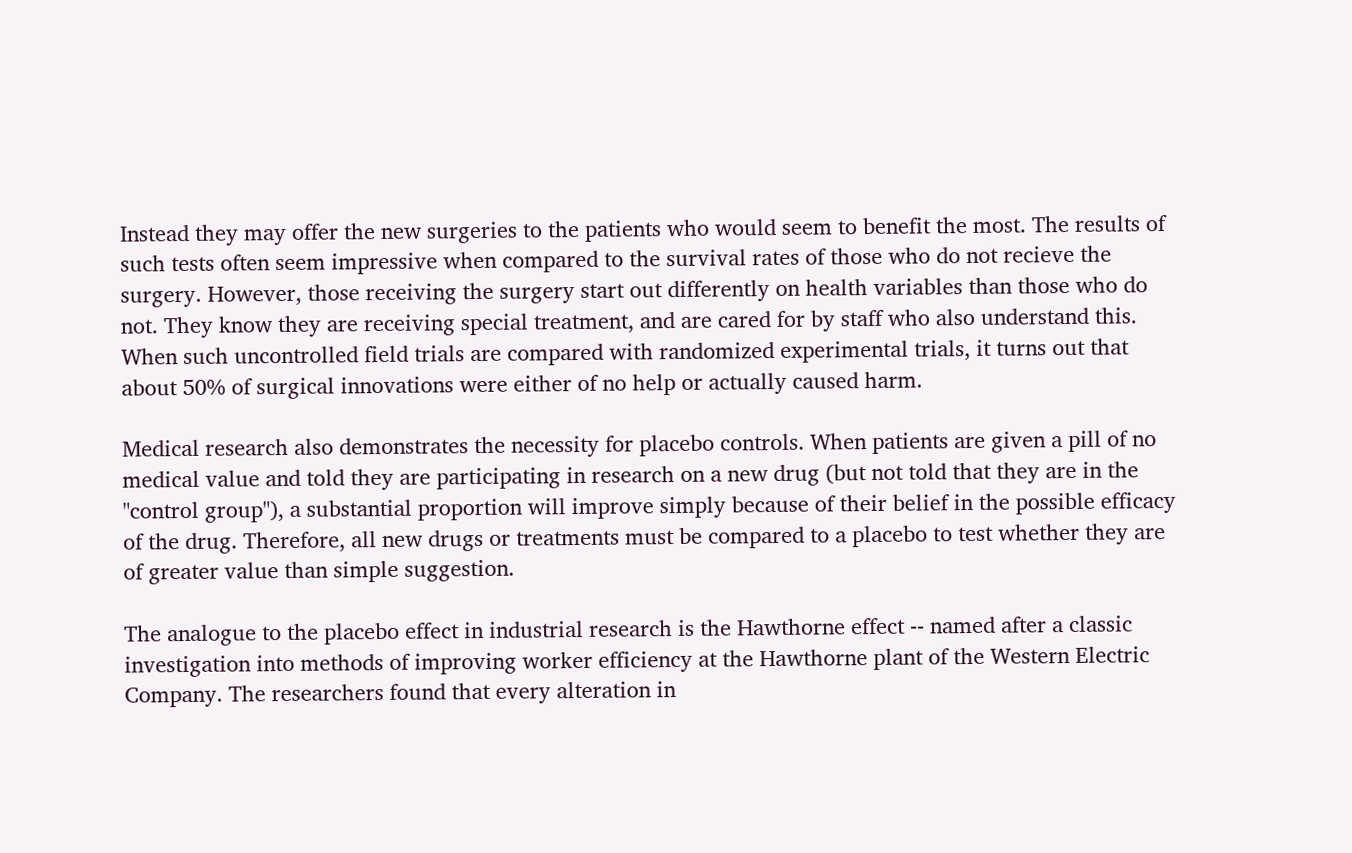Instead they may offer the new surgeries to the patients who would seem to benefit the most. The results of such tests often seem impressive when compared to the survival rates of those who do not recieve the surgery. However, those receiving the surgery start out differently on health variables than those who do not. They know they are receiving special treatment, and are cared for by staff who also understand this. When such uncontrolled field trials are compared with randomized experimental trials, it turns out that about 50% of surgical innovations were either of no help or actually caused harm.

Medical research also demonstrates the necessity for placebo controls. When patients are given a pill of no medical value and told they are participating in research on a new drug (but not told that they are in the "control group"), a substantial proportion will improve simply because of their belief in the possible efficacy of the drug. Therefore, all new drugs or treatments must be compared to a placebo to test whether they are of greater value than simple suggestion.

The analogue to the placebo effect in industrial research is the Hawthorne effect -- named after a classic investigation into methods of improving worker efficiency at the Hawthorne plant of the Western Electric Company. The researchers found that every alteration in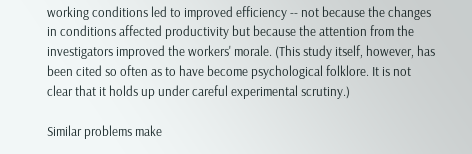working conditions led to improved efficiency -- not because the changes in conditions affected productivity but because the attention from the investigators improved the workers' morale. (This study itself, however, has been cited so often as to have become psychological folklore. It is not clear that it holds up under careful experimental scrutiny.)

Similar problems make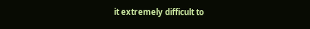it extremely difficult to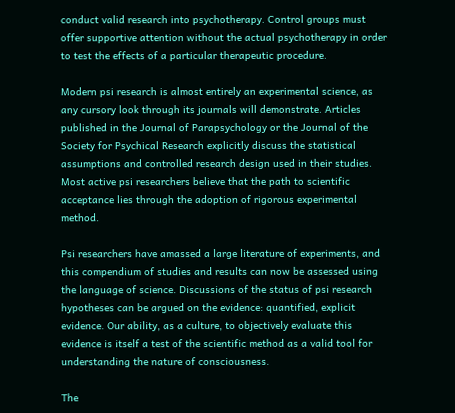conduct valid research into psychotherapy. Control groups must offer supportive attention without the actual psychotherapy in order to test the effects of a particular therapeutic procedure.

Modern psi research is almost entirely an experimental science, as any cursory look through its journals will demonstrate. Articles published in the Journal of Parapsychology or the Journal of the Society for Psychical Research explicitly discuss the statistical assumptions and controlled research design used in their studies. Most active psi researchers believe that the path to scientific acceptance lies through the adoption of rigorous experimental method.

Psi researchers have amassed a large literature of experiments, and this compendium of studies and results can now be assessed using the language of science. Discussions of the status of psi research hypotheses can be argued on the evidence: quantified, explicit evidence. Our ability, as a culture, to objectively evaluate this evidence is itself a test of the scientific method as a valid tool for understanding the nature of consciousness.

The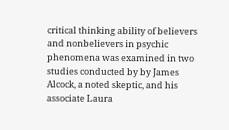critical thinking ability of believers and nonbelievers in psychic phenomena was examined in two studies conducted by by James Alcock, a noted skeptic, and his associate Laura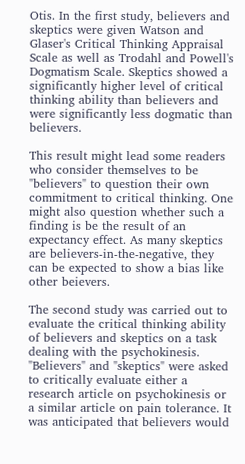Otis. In the first study, believers and skeptics were given Watson and Glaser's Critical Thinking Appraisal Scale as well as Trodahl and Powell's Dogmatism Scale. Skeptics showed a significantly higher level of critical thinking ability than believers and were significantly less dogmatic than believers.

This result might lead some readers who consider themselves to be "believers" to question their own commitment to critical thinking. One might also question whether such a finding is be the result of an expectancy effect. As many skeptics are believers-in-the-negative, they can be expected to show a bias like other beievers.

The second study was carried out to evaluate the critical thinking ability of believers and skeptics on a task dealing with the psychokinesis. "Believers" and "skeptics" were asked to critically evaluate either a research article on psychokinesis or a similar article on pain tolerance. It was anticipated that believers would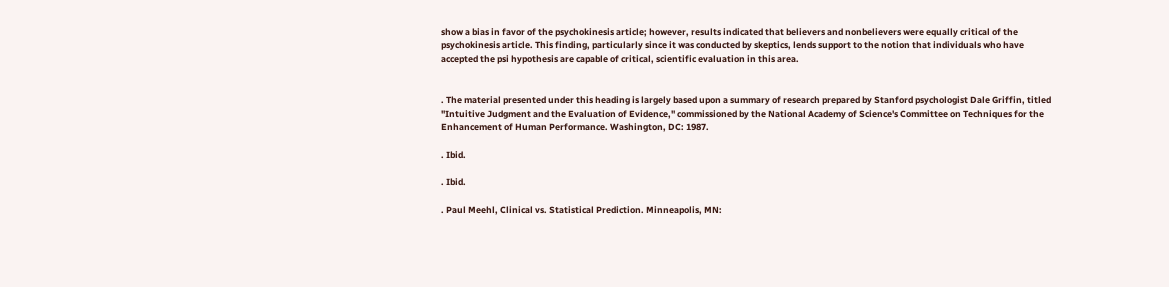show a bias in favor of the psychokinesis article; however, results indicated that believers and nonbelievers were equally critical of the psychokinesis article. This finding, particularly since it was conducted by skeptics, lends support to the notion that individuals who have accepted the psi hypothesis are capable of critical, scientific evaluation in this area.


. The material presented under this heading is largely based upon a summary of research prepared by Stanford psychologist Dale Griffin, titled "Intuitive Judgment and the Evaluation of Evidence," commissioned by the National Academy of Science's Committee on Techniques for the Enhancement of Human Performance. Washington, DC: 1987.

. Ibid.

. Ibid.

. Paul Meehl, Clinical vs. Statistical Prediction. Minneapolis, MN: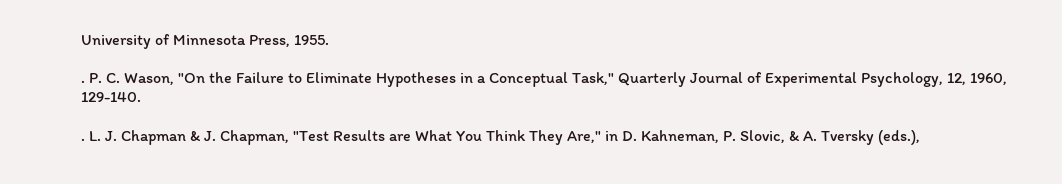University of Minnesota Press, 1955.

. P. C. Wason, "On the Failure to Eliminate Hypotheses in a Conceptual Task," Quarterly Journal of Experimental Psychology, 12, 1960, 129-140.

. L. J. Chapman & J. Chapman, "Test Results are What You Think They Are," in D. Kahneman, P. Slovic, & A. Tversky (eds.),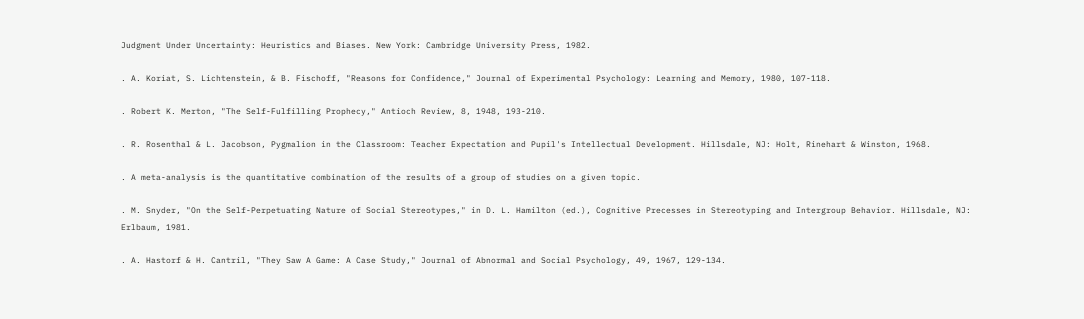Judgment Under Uncertainty: Heuristics and Biases. New York: Cambridge University Press, 1982.

. A. Koriat, S. Lichtenstein, & B. Fischoff, "Reasons for Confidence," Journal of Experimental Psychology: Learning and Memory, 1980, 107-118.

. Robert K. Merton, "The Self-Fulfilling Prophecy," Antioch Review, 8, 1948, 193-210.

. R. Rosenthal & L. Jacobson, Pygmalion in the Classroom: Teacher Expectation and Pupil's Intellectual Development. Hillsdale, NJ: Holt, Rinehart & Winston, 1968.

. A meta-analysis is the quantitative combination of the results of a group of studies on a given topic.

. M. Snyder, "On the Self-Perpetuating Nature of Social Stereotypes," in D. L. Hamilton (ed.), Cognitive Precesses in Stereotyping and Intergroup Behavior. Hillsdale, NJ: Erlbaum, 1981.

. A. Hastorf & H. Cantril, "They Saw A Game: A Case Study," Journal of Abnormal and Social Psychology, 49, 1967, 129-134.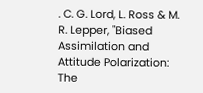. C. G. Lord, L. Ross & M. R. Lepper, "Biased Assimilation and Attitude Polarization: The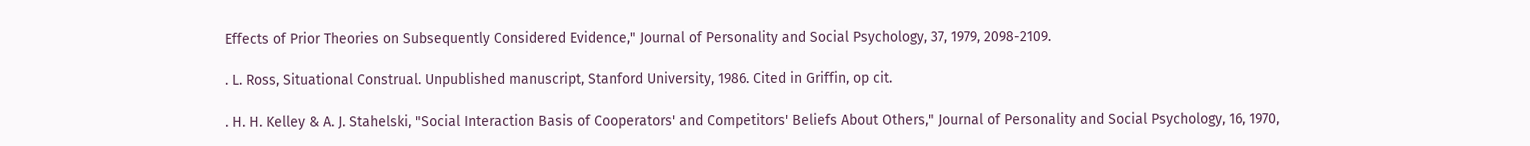Effects of Prior Theories on Subsequently Considered Evidence," Journal of Personality and Social Psychology, 37, 1979, 2098-2109.

. L. Ross, Situational Construal. Unpublished manuscript, Stanford University, 1986. Cited in Griffin, op cit.

. H. H. Kelley & A. J. Stahelski, "Social Interaction Basis of Cooperators' and Competitors' Beliefs About Others," Journal of Personality and Social Psychology, 16, 1970,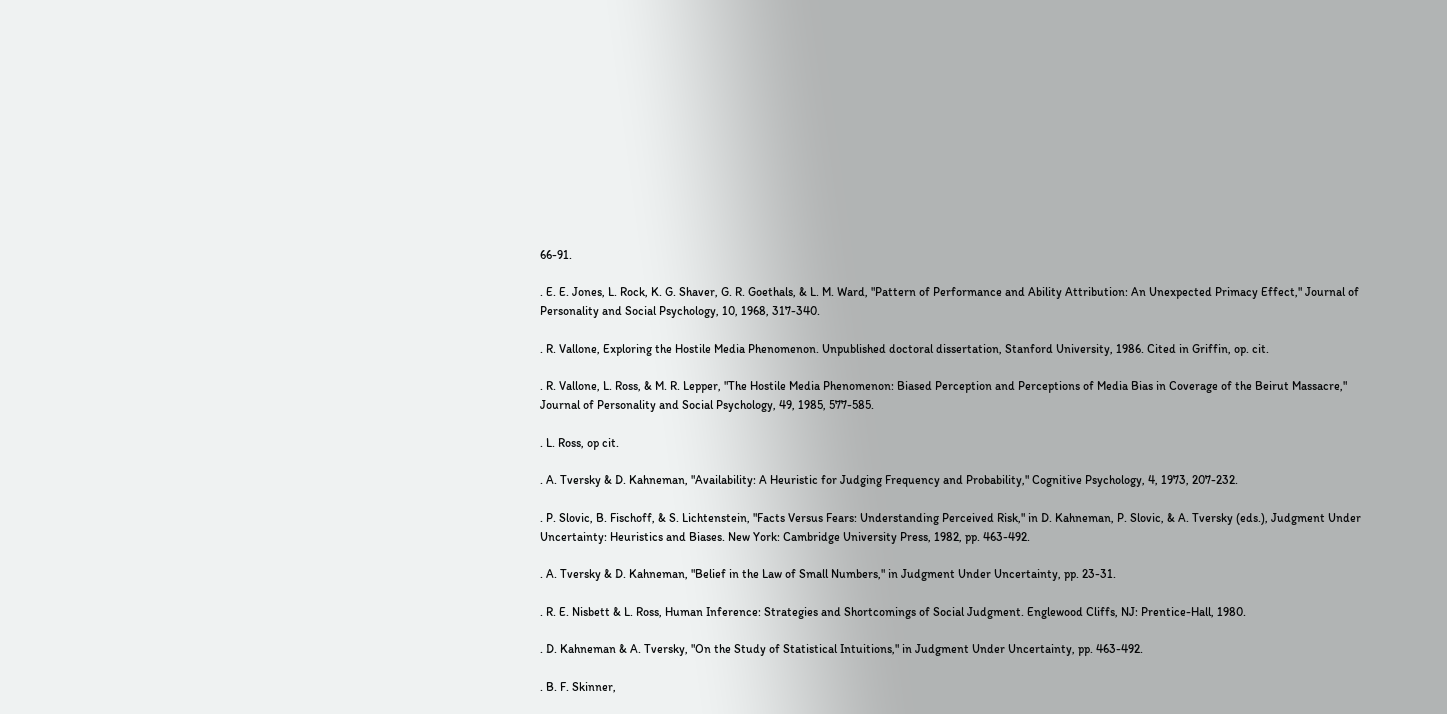66-91.

. E. E. Jones, L. Rock, K. G. Shaver, G. R. Goethals, & L. M. Ward, "Pattern of Performance and Ability Attribution: An Unexpected Primacy Effect," Journal of Personality and Social Psychology, 10, 1968, 317-340.

. R. Vallone, Exploring the Hostile Media Phenomenon. Unpublished doctoral dissertation, Stanford University, 1986. Cited in Griffin, op. cit.

. R. Vallone, L. Ross, & M. R. Lepper, "The Hostile Media Phenomenon: Biased Perception and Perceptions of Media Bias in Coverage of the Beirut Massacre," Journal of Personality and Social Psychology, 49, 1985, 577-585.

. L. Ross, op cit.

. A. Tversky & D. Kahneman, "Availability: A Heuristic for Judging Frequency and Probability," Cognitive Psychology, 4, 1973, 207-232.

. P. Slovic, B. Fischoff, & S. Lichtenstein, "Facts Versus Fears: Understanding Perceived Risk," in D. Kahneman, P. Slovic, & A. Tversky (eds.), Judgment Under Uncertainty: Heuristics and Biases. New York: Cambridge University Press, 1982, pp. 463-492.

. A. Tversky & D. Kahneman, "Belief in the Law of Small Numbers," in Judgment Under Uncertainty, pp. 23-31.

. R. E. Nisbett & L. Ross, Human Inference: Strategies and Shortcomings of Social Judgment. Englewood Cliffs, NJ: Prentice-Hall, 1980.

. D. Kahneman & A. Tversky, "On the Study of Statistical Intuitions," in Judgment Under Uncertainty, pp. 463-492.

. B. F. Skinner,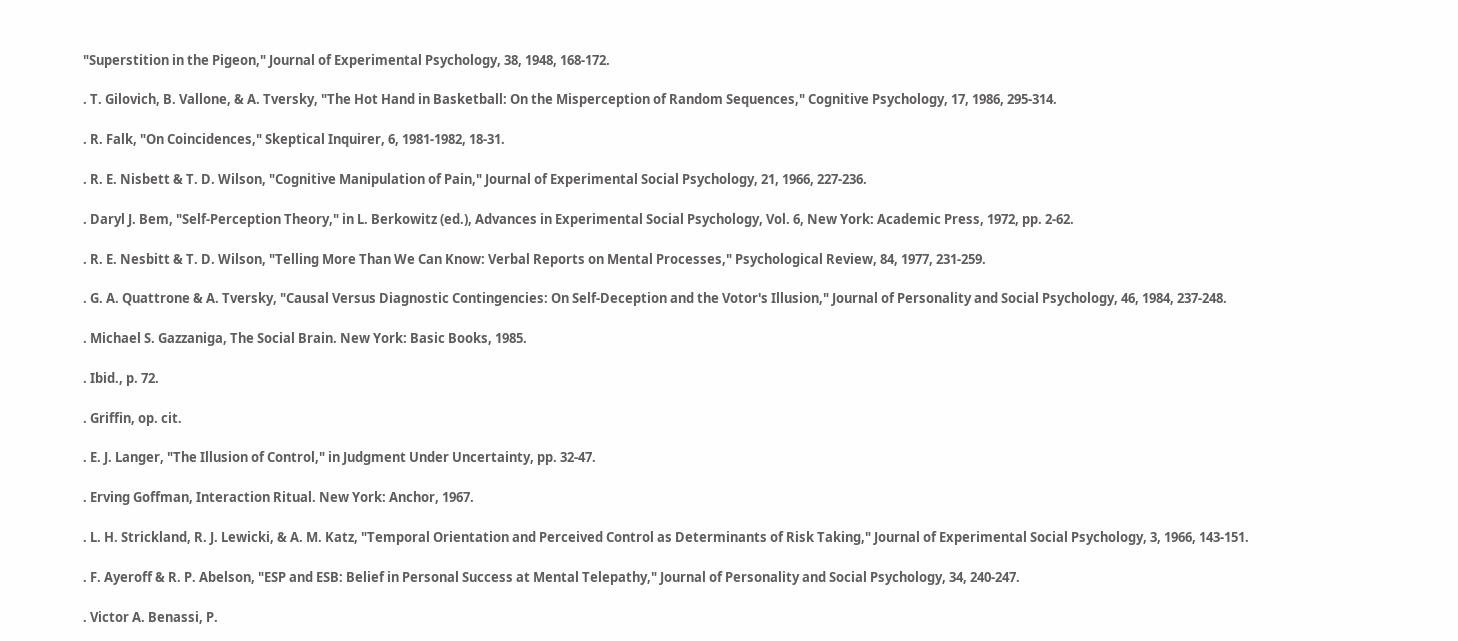"Superstition in the Pigeon," Journal of Experimental Psychology, 38, 1948, 168-172.

. T. Gilovich, B. Vallone, & A. Tversky, "The Hot Hand in Basketball: On the Misperception of Random Sequences," Cognitive Psychology, 17, 1986, 295-314.

. R. Falk, "On Coincidences," Skeptical Inquirer, 6, 1981-1982, 18-31.

. R. E. Nisbett & T. D. Wilson, "Cognitive Manipulation of Pain," Journal of Experimental Social Psychology, 21, 1966, 227-236.

. Daryl J. Bem, "Self-Perception Theory," in L. Berkowitz (ed.), Advances in Experimental Social Psychology, Vol. 6, New York: Academic Press, 1972, pp. 2-62.

. R. E. Nesbitt & T. D. Wilson, "Telling More Than We Can Know: Verbal Reports on Mental Processes," Psychological Review, 84, 1977, 231-259.

. G. A. Quattrone & A. Tversky, "Causal Versus Diagnostic Contingencies: On Self-Deception and the Votor's Illusion," Journal of Personality and Social Psychology, 46, 1984, 237-248.

. Michael S. Gazzaniga, The Social Brain. New York: Basic Books, 1985.

. Ibid., p. 72.

. Griffin, op. cit.

. E. J. Langer, "The Illusion of Control," in Judgment Under Uncertainty, pp. 32-47.

. Erving Goffman, Interaction Ritual. New York: Anchor, 1967.

. L. H. Strickland, R. J. Lewicki, & A. M. Katz, "Temporal Orientation and Perceived Control as Determinants of Risk Taking," Journal of Experimental Social Psychology, 3, 1966, 143-151.

. F. Ayeroff & R. P. Abelson, "ESP and ESB: Belief in Personal Success at Mental Telepathy," Journal of Personality and Social Psychology, 34, 240-247.

. Victor A. Benassi, P.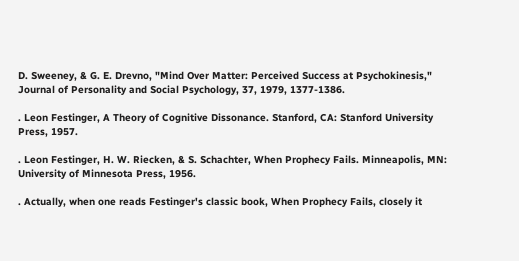D. Sweeney, & G. E. Drevno, "Mind Over Matter: Perceived Success at Psychokinesis," Journal of Personality and Social Psychology, 37, 1979, 1377-1386.

. Leon Festinger, A Theory of Cognitive Dissonance. Stanford, CA: Stanford University Press, 1957.

. Leon Festinger, H. W. Riecken, & S. Schachter, When Prophecy Fails. Minneapolis, MN: University of Minnesota Press, 1956.

. Actually, when one reads Festinger's classic book, When Prophecy Fails, closely it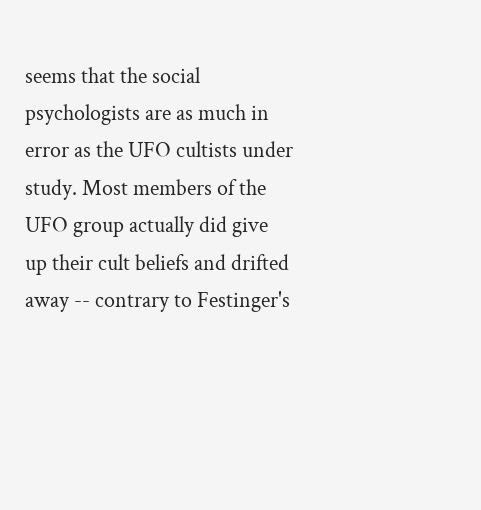seems that the social psychologists are as much in error as the UFO cultists under study. Most members of the UFO group actually did give up their cult beliefs and drifted away -- contrary to Festinger's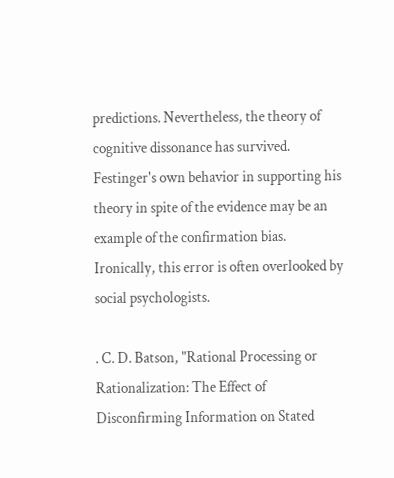predictions. Nevertheless, the theory of cognitive dissonance has survived. Festinger's own behavior in supporting his theory in spite of the evidence may be an example of the confirmation bias. Ironically, this error is often overlooked by social psychologists.

. C. D. Batson, "Rational Processing or Rationalization: The Effect of Disconfirming Information on Stated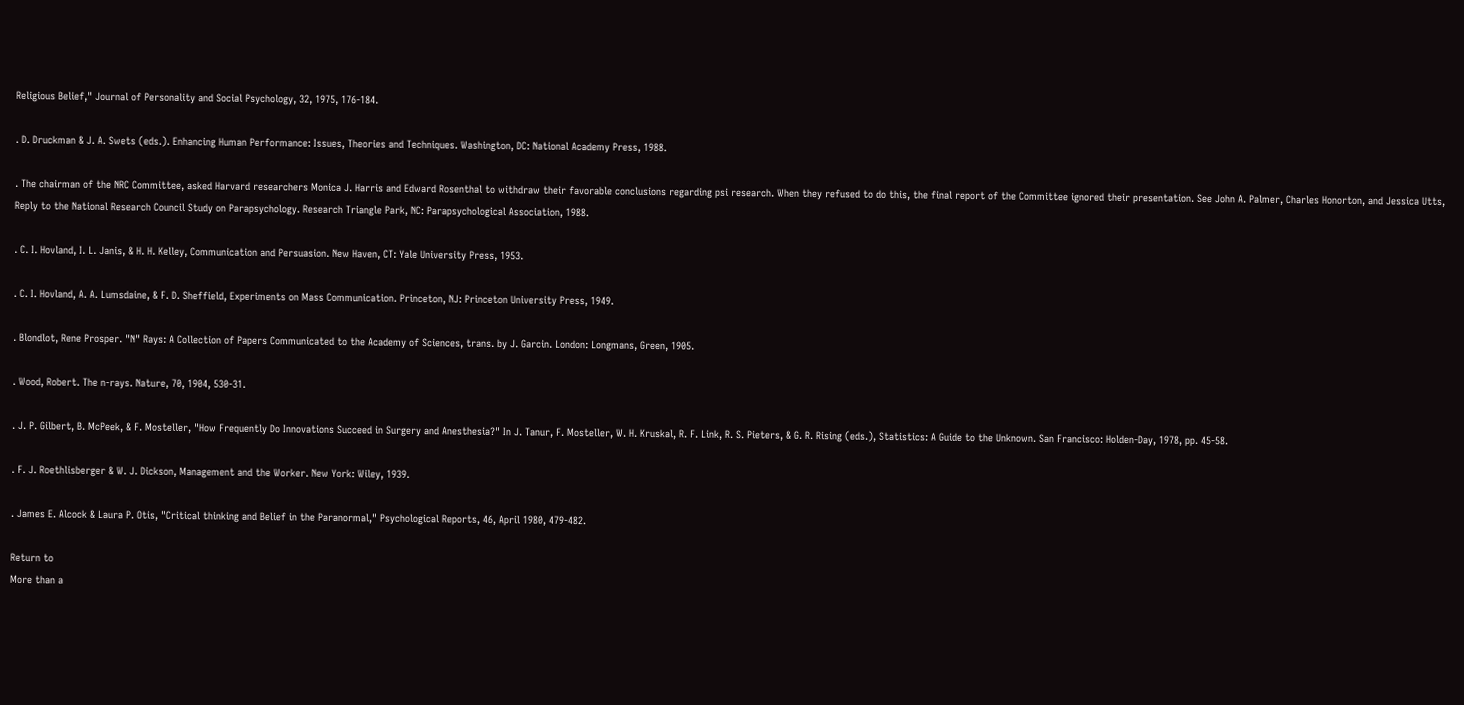Religious Belief," Journal of Personality and Social Psychology, 32, 1975, 176-184.

. D. Druckman & J. A. Swets (eds.). Enhancing Human Performance: Issues, Theories and Techniques. Washington, DC: National Academy Press, 1988.

. The chairman of the NRC Committee, asked Harvard researchers Monica J. Harris and Edward Rosenthal to withdraw their favorable conclusions regarding psi research. When they refused to do this, the final report of the Committee ignored their presentation. See John A. Palmer, Charles Honorton, and Jessica Utts, Reply to the National Research Council Study on Parapsychology. Research Triangle Park, NC: Parapsychological Association, 1988.

. C. I. Hovland, I. L. Janis, & H. H. Kelley, Communication and Persuasion. New Haven, CT: Yale University Press, 1953.

. C. I. Hovland, A. A. Lumsdaine, & F. D. Sheffield, Experiments on Mass Communication. Princeton, NJ: Princeton University Press, 1949.

. Blondlot, Rene Prosper. "N" Rays: A Collection of Papers Communicated to the Academy of Sciences, trans. by J. Garcin. London: Longmans, Green, 1905.

. Wood, Robert. The n-rays. Nature, 70, 1904, 530-31.

. J. P. Gilbert, B. McPeek, & F. Mosteller, "How Frequently Do Innovations Succeed in Surgery and Anesthesia?" In J. Tanur, F. Mosteller, W. H. Kruskal, R. F. Link, R. S. Pieters, & G. R. Rising (eds.), Statistics: A Guide to the Unknown. San Francisco: Holden-Day, 1978, pp. 45-58.

. F. J. Roethlisberger & W. J. Dickson, Management and the Worker. New York: Wiley, 1939.

. James E. Alcock & Laura P. Otis, "Critical thinking and Belief in the Paranormal," Psychological Reports, 46, April 1980, 479-482.

Return to
More than a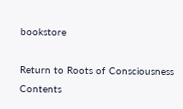bookstore

Return to Roots of Consciousness Contents